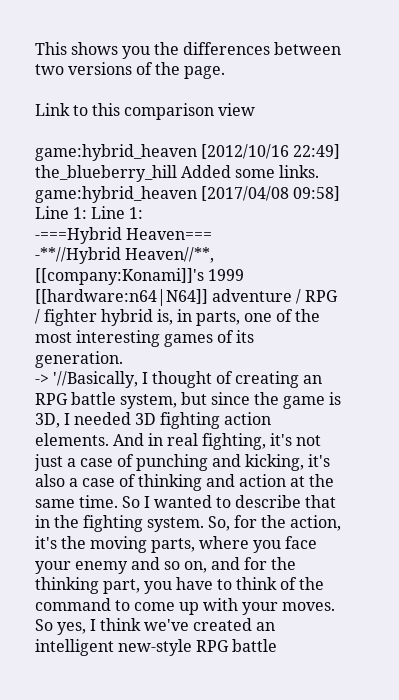This shows you the differences between two versions of the page.

Link to this comparison view

game:hybrid_heaven [2012/10/16 22:49]
the_blueberry_hill Added some links.
game:hybrid_heaven [2017/04/08 09:58]
Line 1: Line 1:
-===Hybrid Heaven===
-**//Hybrid Heaven//**, [[company:Konami]]'s 1999 [[hardware:n64|N64]] adventure / RPG / fighter hybrid is, in parts, one of the most interesting games of its generation.
-> '//Basically, I thought of creating an RPG battle system, but since the game is 3D, I needed 3D fighting action elements. And in real fighting, it's not just a case of punching and kicking, it's also a case of thinking and action at the same time. So I wanted to describe that in the fighting system. So, for the action, it's the moving parts, where you face your enemy and so on, and for the thinking part, you have to think of the command to come up with your moves. So yes, I think we've created an intelligent new-style RPG battle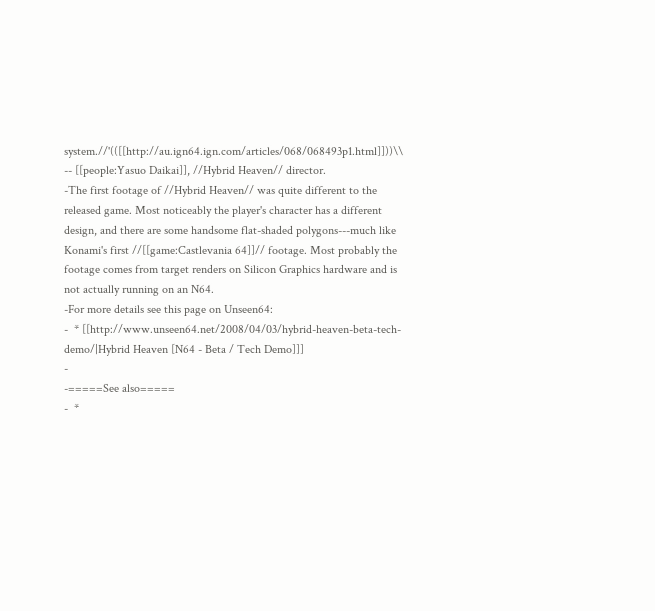system.//'(([[http://au.ign64.ign.com/articles/068/068493p1.html]]))\\
-- [[people:Yasuo Daikai]], //Hybrid Heaven// director.
-The first footage of //Hybrid Heaven// was quite different to the released game. Most noticeably the player's character has a different design, and there are some handsome flat-shaded polygons---much like Konami's first //[[game:Castlevania 64]]// footage. Most probably the footage comes from target renders on Silicon Graphics hardware and is not actually running on an N64.
-For more details see this page on Unseen64:
-  * [[http://www.unseen64.net/2008/04/03/hybrid-heaven-beta-tech-demo/|Hybrid Heaven [N64 - Beta / Tech Demo]]]
-
-=====See also=====
-  *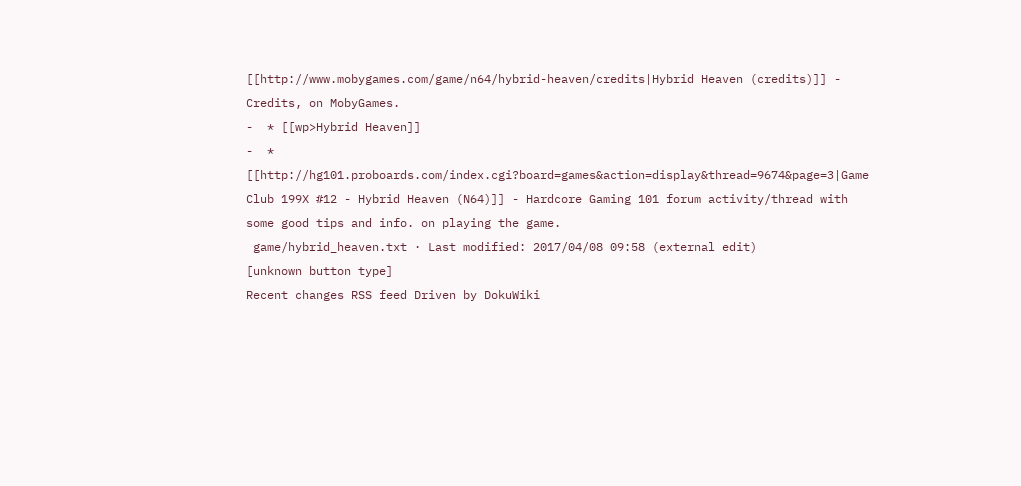[[http://www.mobygames.com/game/n64/hybrid-heaven/credits|Hybrid Heaven (credits)]] - Credits, on MobyGames.
-  * [[wp>Hybrid Heaven]]
-  * [[http://hg101.proboards.com/index.cgi?board=games&action=display&thread=9674&page=3|Game Club 199X #12 - Hybrid Heaven (N64)]] - Hardcore Gaming 101 forum activity/thread with some good tips and info. on playing the game.
 game/hybrid_heaven.txt · Last modified: 2017/04/08 09:58 (external edit)
[unknown button type]
Recent changes RSS feed Driven by DokuWiki